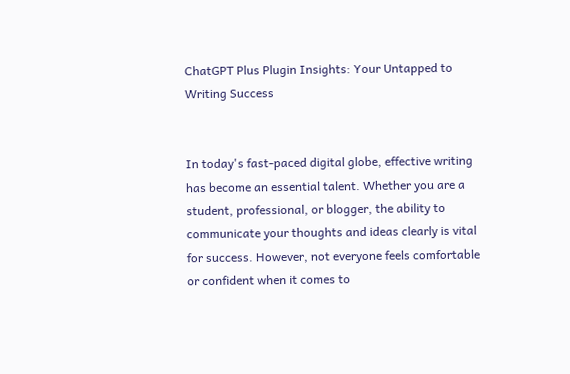ChatGPT Plus Plugin Insights: Your Untapped to Writing Success


In today's fast-paced digital globe, effective writing has become an essential talent. Whether you are a student, professional, or blogger, the ability to communicate your thoughts and ideas clearly is vital for success. However, not everyone feels comfortable or confident when it comes to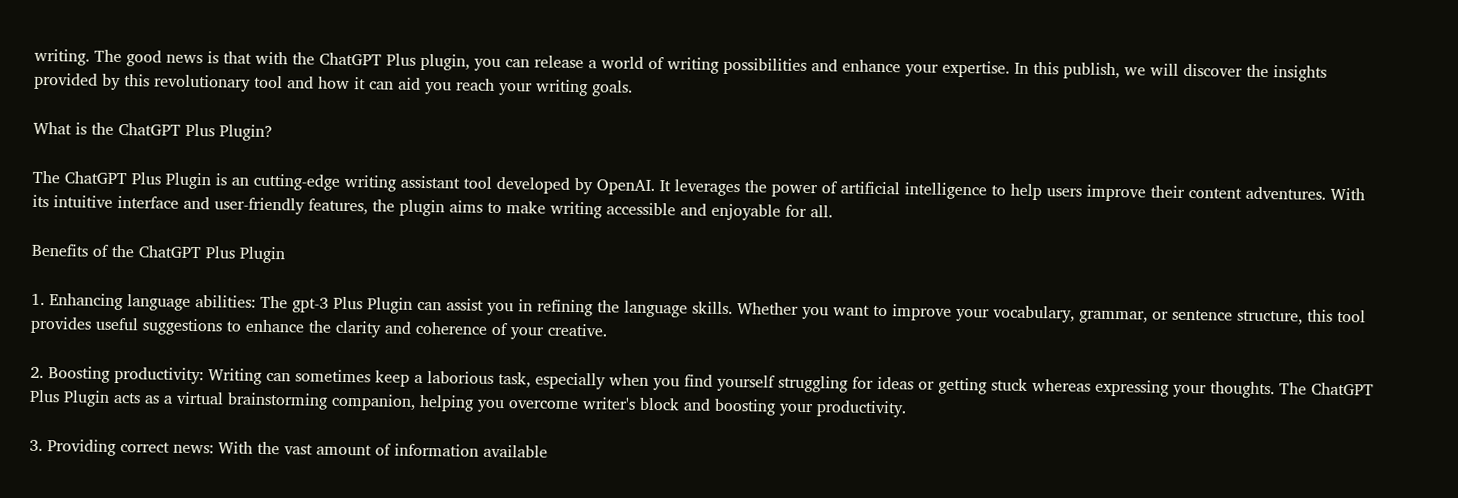writing. The good news is that with the ChatGPT Plus plugin, you can release a world of writing possibilities and enhance your expertise. In this publish, we will discover the insights provided by this revolutionary tool and how it can aid you reach your writing goals.

What is the ChatGPT Plus Plugin?

The ChatGPT Plus Plugin is an cutting-edge writing assistant tool developed by OpenAI. It leverages the power of artificial intelligence to help users improve their content adventures. With its intuitive interface and user-friendly features, the plugin aims to make writing accessible and enjoyable for all.

Benefits of the ChatGPT Plus Plugin

1. Enhancing language abilities: The gpt-3 Plus Plugin can assist you in refining the language skills. Whether you want to improve your vocabulary, grammar, or sentence structure, this tool provides useful suggestions to enhance the clarity and coherence of your creative.

2. Boosting productivity: Writing can sometimes keep a laborious task, especially when you find yourself struggling for ideas or getting stuck whereas expressing your thoughts. The ChatGPT Plus Plugin acts as a virtual brainstorming companion, helping you overcome writer's block and boosting your productivity.

3. Providing correct news: With the vast amount of information available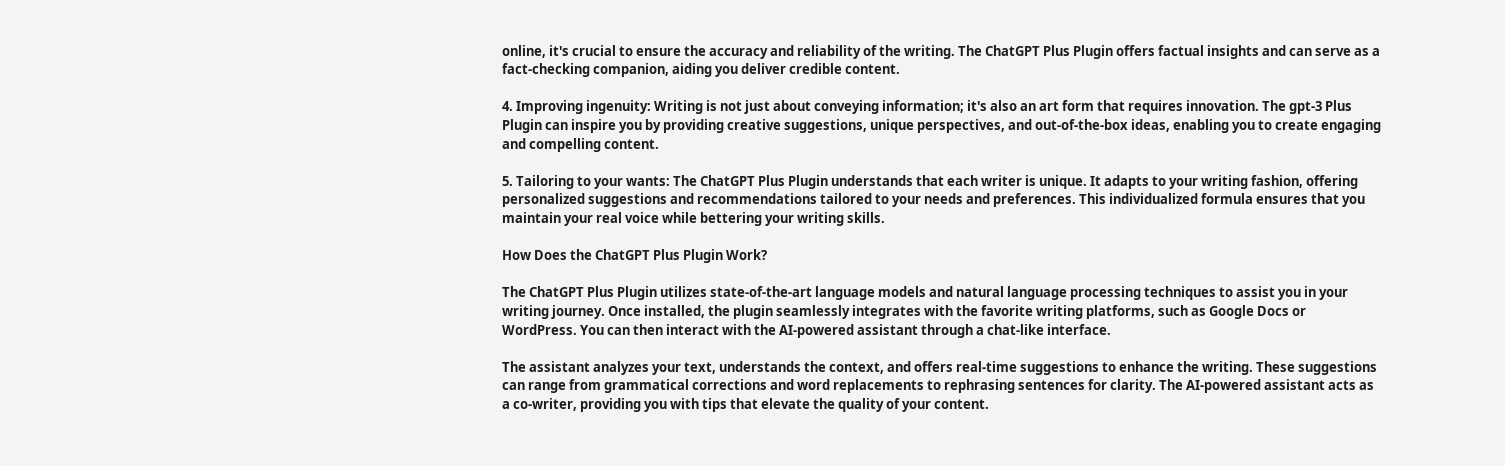online, it's crucial to ensure the accuracy and reliability of the writing. The ChatGPT Plus Plugin offers factual insights and can serve as a fact-checking companion, aiding you deliver credible content.

4. Improving ingenuity: Writing is not just about conveying information; it's also an art form that requires innovation. The gpt-3 Plus Plugin can inspire you by providing creative suggestions, unique perspectives, and out-of-the-box ideas, enabling you to create engaging and compelling content.

5. Tailoring to your wants: The ChatGPT Plus Plugin understands that each writer is unique. It adapts to your writing fashion, offering personalized suggestions and recommendations tailored to your needs and preferences. This individualized formula ensures that you maintain your real voice while bettering your writing skills.

How Does the ChatGPT Plus Plugin Work?

The ChatGPT Plus Plugin utilizes state-of-the-art language models and natural language processing techniques to assist you in your writing journey. Once installed, the plugin seamlessly integrates with the favorite writing platforms, such as Google Docs or WordPress. You can then interact with the AI-powered assistant through a chat-like interface.

The assistant analyzes your text, understands the context, and offers real-time suggestions to enhance the writing. These suggestions can range from grammatical corrections and word replacements to rephrasing sentences for clarity. The AI-powered assistant acts as a co-writer, providing you with tips that elevate the quality of your content.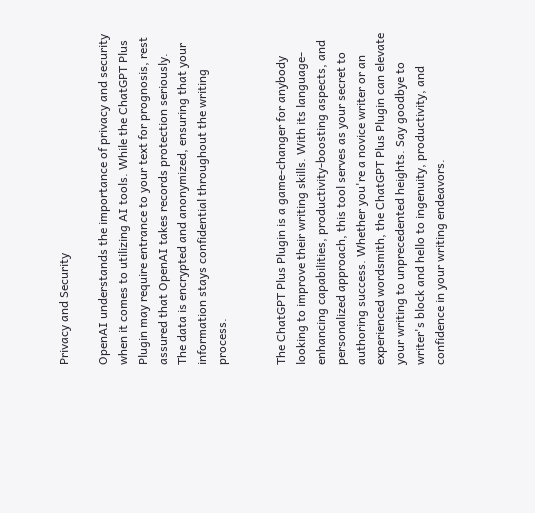Privacy and Security

OpenAI understands the importance of privacy and security when it comes to utilizing AI tools. While the ChatGPT Plus Plugin may require entrance to your text for prognosis, rest assured that OpenAI takes records protection seriously. The data is encrypted and anonymized, ensuring that your information stays confidential throughout the writing process.


The ChatGPT Plus Plugin is a game-changer for anybody looking to improve their writing skills. With its language-enhancing capabilities, productivity-boosting aspects, and personalized approach, this tool serves as your secret to authoring success. Whether you're a novice writer or an experienced wordsmith, the ChatGPT Plus Plugin can elevate your writing to unprecedented heights. Say goodbye to writer's block and hello to ingenuity, productivity, and confidence in your writing endeavors.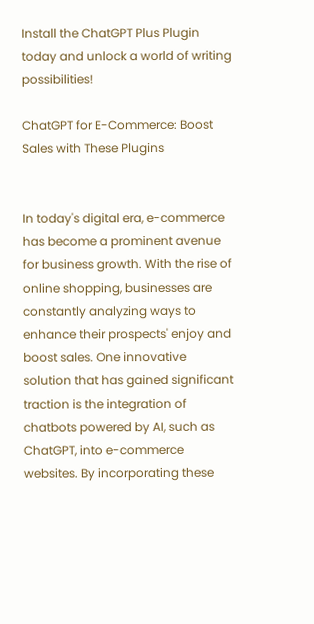Install the ChatGPT Plus Plugin today and unlock a world of writing possibilities!

ChatGPT for E-Commerce: Boost Sales with These Plugins


In today's digital era, e-commerce has become a prominent avenue for business growth. With the rise of online shopping, businesses are constantly analyzing ways to enhance their prospects' enjoy and boost sales. One innovative solution that has gained significant traction is the integration of chatbots powered by AI, such as ChatGPT, into e-commerce websites. By incorporating these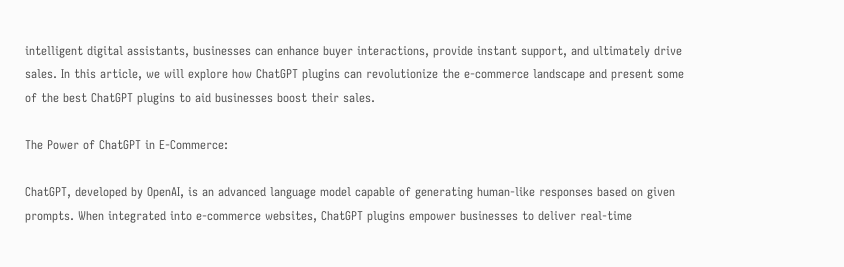intelligent digital assistants, businesses can enhance buyer interactions, provide instant support, and ultimately drive sales. In this article, we will explore how ChatGPT plugins can revolutionize the e-commerce landscape and present some of the best ChatGPT plugins to aid businesses boost their sales.

The Power of ChatGPT in E-Commerce:

ChatGPT, developed by OpenAI, is an advanced language model capable of generating human-like responses based on given prompts. When integrated into e-commerce websites, ChatGPT plugins empower businesses to deliver real-time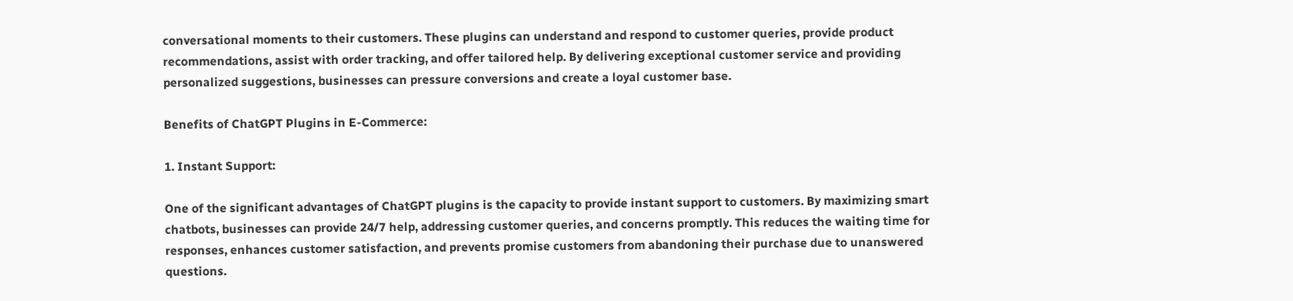conversational moments to their customers. These plugins can understand and respond to customer queries, provide product recommendations, assist with order tracking, and offer tailored help. By delivering exceptional customer service and providing personalized suggestions, businesses can pressure conversions and create a loyal customer base.

Benefits of ChatGPT Plugins in E-Commerce:

1. Instant Support:

One of the significant advantages of ChatGPT plugins is the capacity to provide instant support to customers. By maximizing smart chatbots, businesses can provide 24/7 help, addressing customer queries, and concerns promptly. This reduces the waiting time for responses, enhances customer satisfaction, and prevents promise customers from abandoning their purchase due to unanswered questions.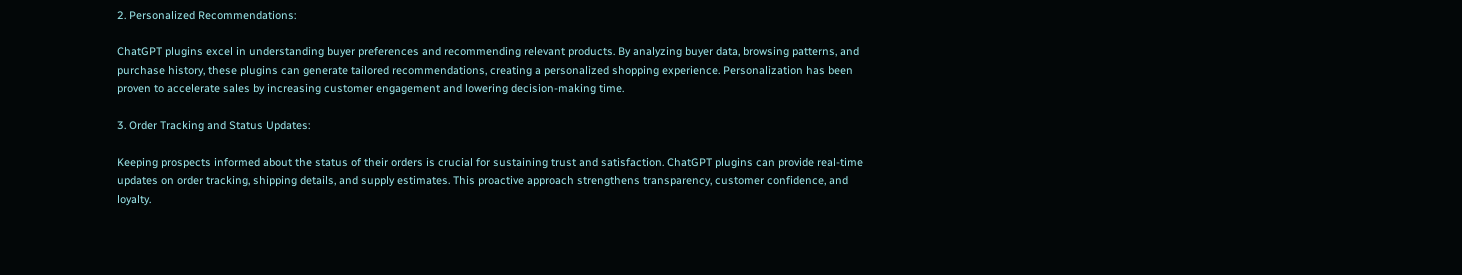2. Personalized Recommendations:

ChatGPT plugins excel in understanding buyer preferences and recommending relevant products. By analyzing buyer data, browsing patterns, and purchase history, these plugins can generate tailored recommendations, creating a personalized shopping experience. Personalization has been proven to accelerate sales by increasing customer engagement and lowering decision-making time.

3. Order Tracking and Status Updates:

Keeping prospects informed about the status of their orders is crucial for sustaining trust and satisfaction. ChatGPT plugins can provide real-time updates on order tracking, shipping details, and supply estimates. This proactive approach strengthens transparency, customer confidence, and loyalty.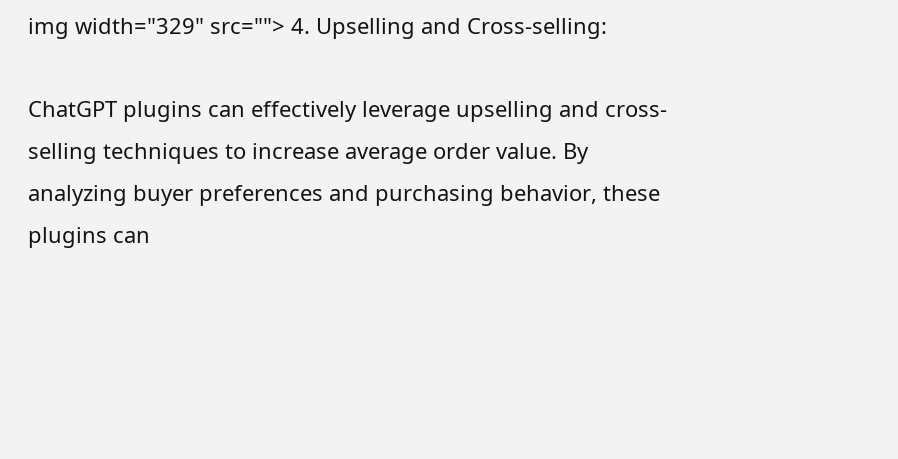img width="329" src=""> 4. Upselling and Cross-selling:

ChatGPT plugins can effectively leverage upselling and cross-selling techniques to increase average order value. By analyzing buyer preferences and purchasing behavior, these plugins can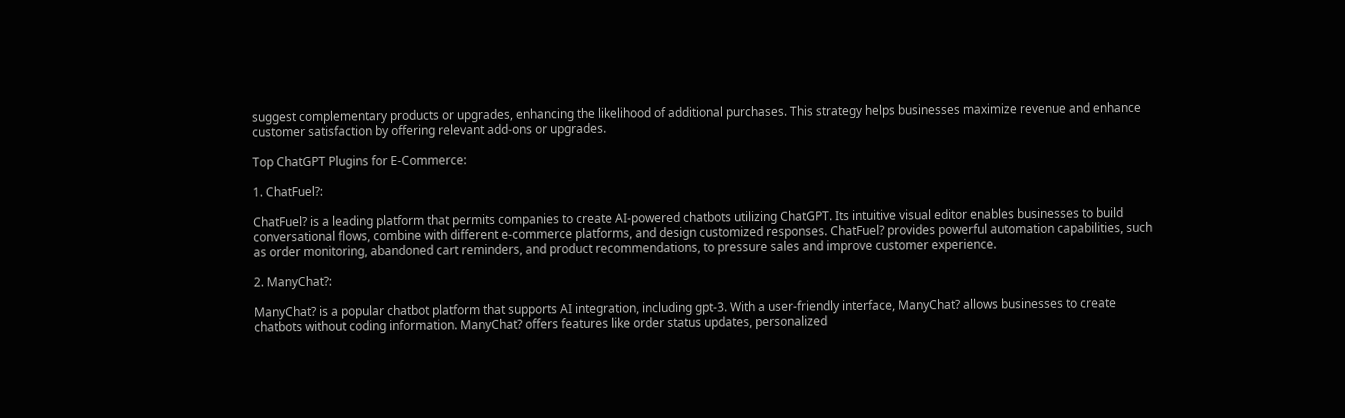suggest complementary products or upgrades, enhancing the likelihood of additional purchases. This strategy helps businesses maximize revenue and enhance customer satisfaction by offering relevant add-ons or upgrades.

Top ChatGPT Plugins for E-Commerce:

1. ChatFuel?:

ChatFuel? is a leading platform that permits companies to create AI-powered chatbots utilizing ChatGPT. Its intuitive visual editor enables businesses to build conversational flows, combine with different e-commerce platforms, and design customized responses. ChatFuel? provides powerful automation capabilities, such as order monitoring, abandoned cart reminders, and product recommendations, to pressure sales and improve customer experience.

2. ManyChat?:

ManyChat? is a popular chatbot platform that supports AI integration, including gpt-3. With a user-friendly interface, ManyChat? allows businesses to create chatbots without coding information. ManyChat? offers features like order status updates, personalized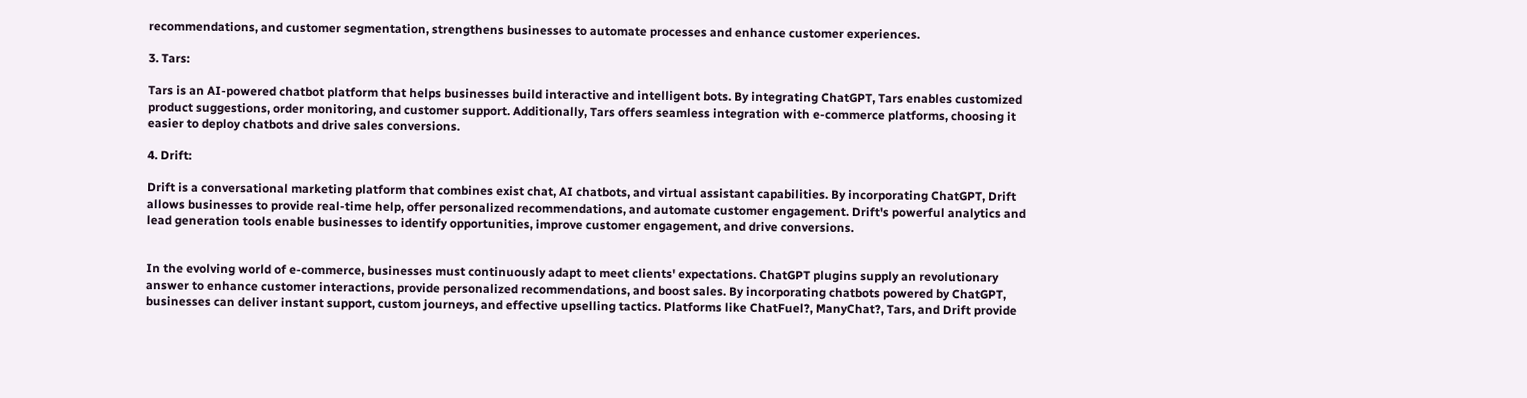recommendations, and customer segmentation, strengthens businesses to automate processes and enhance customer experiences.

3. Tars:

Tars is an AI-powered chatbot platform that helps businesses build interactive and intelligent bots. By integrating ChatGPT, Tars enables customized product suggestions, order monitoring, and customer support. Additionally, Tars offers seamless integration with e-commerce platforms, choosing it easier to deploy chatbots and drive sales conversions.

4. Drift:

Drift is a conversational marketing platform that combines exist chat, AI chatbots, and virtual assistant capabilities. By incorporating ChatGPT, Drift allows businesses to provide real-time help, offer personalized recommendations, and automate customer engagement. Drift's powerful analytics and lead generation tools enable businesses to identify opportunities, improve customer engagement, and drive conversions.


In the evolving world of e-commerce, businesses must continuously adapt to meet clients' expectations. ChatGPT plugins supply an revolutionary answer to enhance customer interactions, provide personalized recommendations, and boost sales. By incorporating chatbots powered by ChatGPT, businesses can deliver instant support, custom journeys, and effective upselling tactics. Platforms like ChatFuel?, ManyChat?, Tars, and Drift provide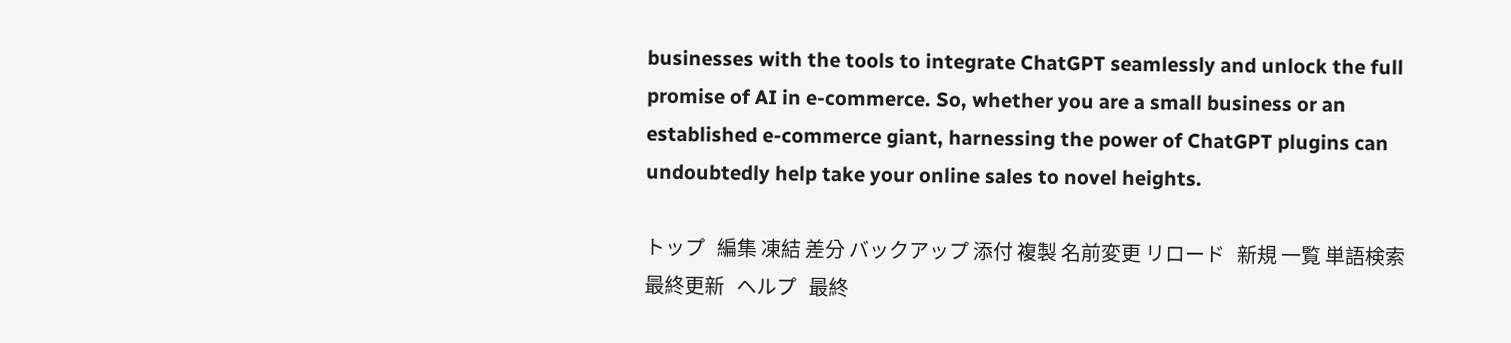businesses with the tools to integrate ChatGPT seamlessly and unlock the full promise of AI in e-commerce. So, whether you are a small business or an established e-commerce giant, harnessing the power of ChatGPT plugins can undoubtedly help take your online sales to novel heights.

トップ   編集 凍結 差分 バックアップ 添付 複製 名前変更 リロード   新規 一覧 単語検索 最終更新   ヘルプ   最終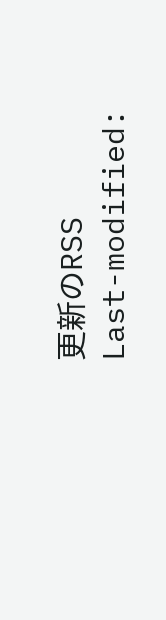更新のRSS
Last-modified: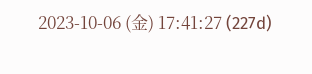2023-10-06 (金) 17:41:27 (227d)